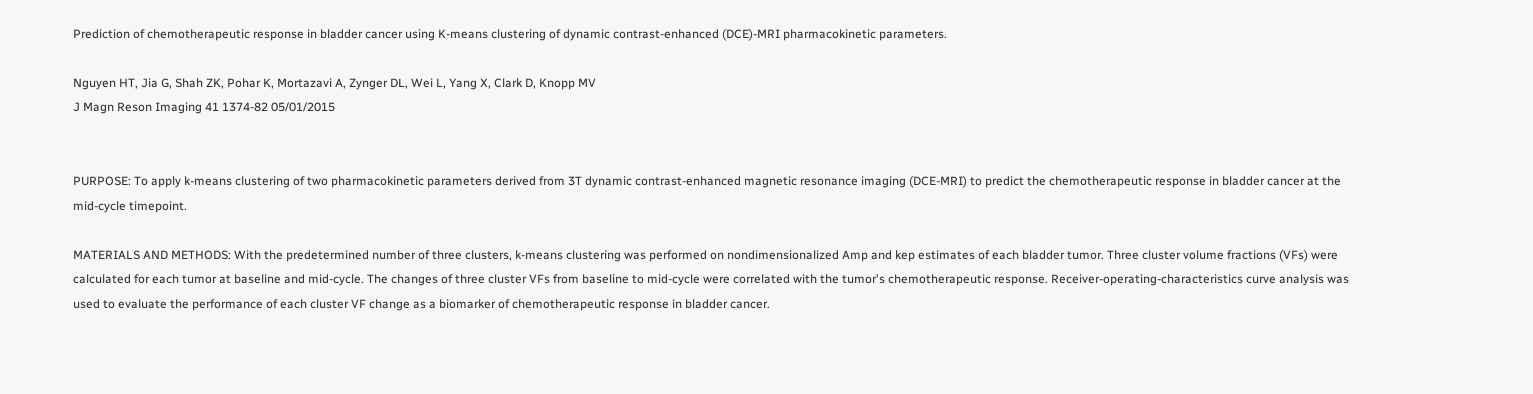Prediction of chemotherapeutic response in bladder cancer using K-means clustering of dynamic contrast-enhanced (DCE)-MRI pharmacokinetic parameters.

Nguyen HT, Jia G, Shah ZK, Pohar K, Mortazavi A, Zynger DL, Wei L, Yang X, Clark D, Knopp MV
J Magn Reson Imaging 41 1374-82 05/01/2015


PURPOSE: To apply k-means clustering of two pharmacokinetic parameters derived from 3T dynamic contrast-enhanced magnetic resonance imaging (DCE-MRI) to predict the chemotherapeutic response in bladder cancer at the mid-cycle timepoint.

MATERIALS AND METHODS: With the predetermined number of three clusters, k-means clustering was performed on nondimensionalized Amp and kep estimates of each bladder tumor. Three cluster volume fractions (VFs) were calculated for each tumor at baseline and mid-cycle. The changes of three cluster VFs from baseline to mid-cycle were correlated with the tumor's chemotherapeutic response. Receiver-operating-characteristics curve analysis was used to evaluate the performance of each cluster VF change as a biomarker of chemotherapeutic response in bladder cancer.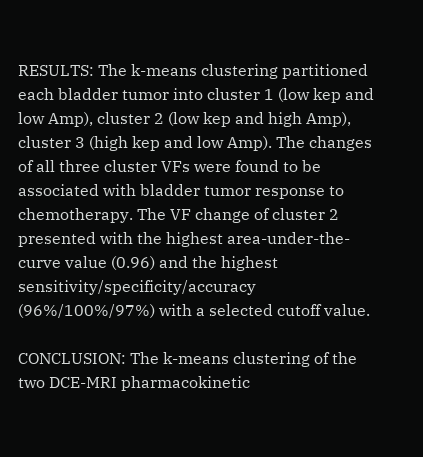RESULTS: The k-means clustering partitioned each bladder tumor into cluster 1 (low kep and low Amp), cluster 2 (low kep and high Amp), cluster 3 (high kep and low Amp). The changes of all three cluster VFs were found to be associated with bladder tumor response to chemotherapy. The VF change of cluster 2 presented with the highest area-under-the-curve value (0.96) and the highest sensitivity/specificity/accuracy (96%/100%/97%) with a selected cutoff value.

CONCLUSION: The k-means clustering of the two DCE-MRI pharmacokinetic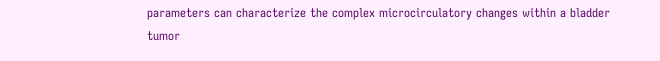parameters can characterize the complex microcirculatory changes within a bladder tumor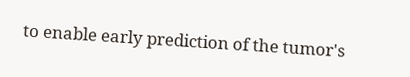to enable early prediction of the tumor's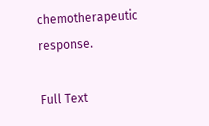chemotherapeutic response.

Full Text